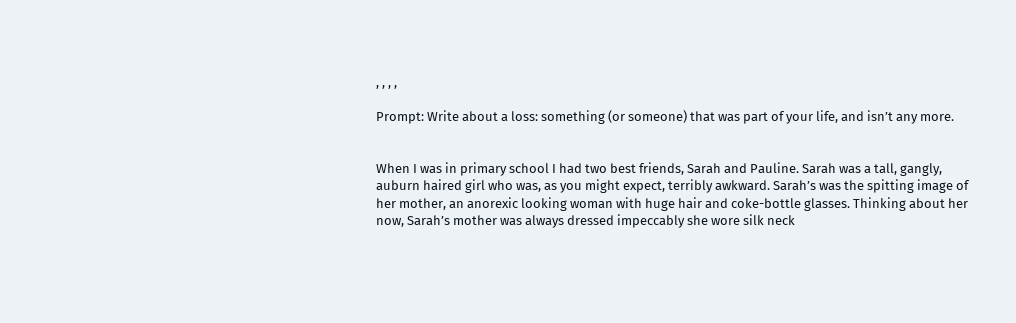, , , ,

Prompt: Write about a loss: something (or someone) that was part of your life, and isn’t any more.


When I was in primary school I had two best friends, Sarah and Pauline. Sarah was a tall, gangly, auburn haired girl who was, as you might expect, terribly awkward. Sarah’s was the spitting image of her mother, an anorexic looking woman with huge hair and coke-bottle glasses. Thinking about her now, Sarah’s mother was always dressed impeccably she wore silk neck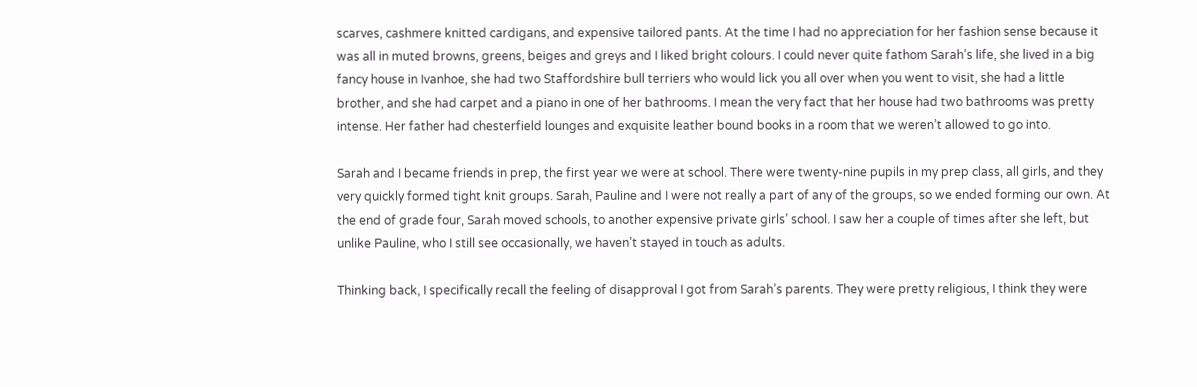scarves, cashmere knitted cardigans, and expensive tailored pants. At the time I had no appreciation for her fashion sense because it was all in muted browns, greens, beiges and greys and I liked bright colours. I could never quite fathom Sarah’s life, she lived in a big fancy house in Ivanhoe, she had two Staffordshire bull terriers who would lick you all over when you went to visit, she had a little brother, and she had carpet and a piano in one of her bathrooms. I mean the very fact that her house had two bathrooms was pretty intense. Her father had chesterfield lounges and exquisite leather bound books in a room that we weren’t allowed to go into.

Sarah and I became friends in prep, the first year we were at school. There were twenty-nine pupils in my prep class, all girls, and they very quickly formed tight knit groups. Sarah, Pauline and I were not really a part of any of the groups, so we ended forming our own. At the end of grade four, Sarah moved schools, to another expensive private girls’ school. I saw her a couple of times after she left, but unlike Pauline, who I still see occasionally, we haven’t stayed in touch as adults.

Thinking back, I specifically recall the feeling of disapproval I got from Sarah’s parents. They were pretty religious, I think they were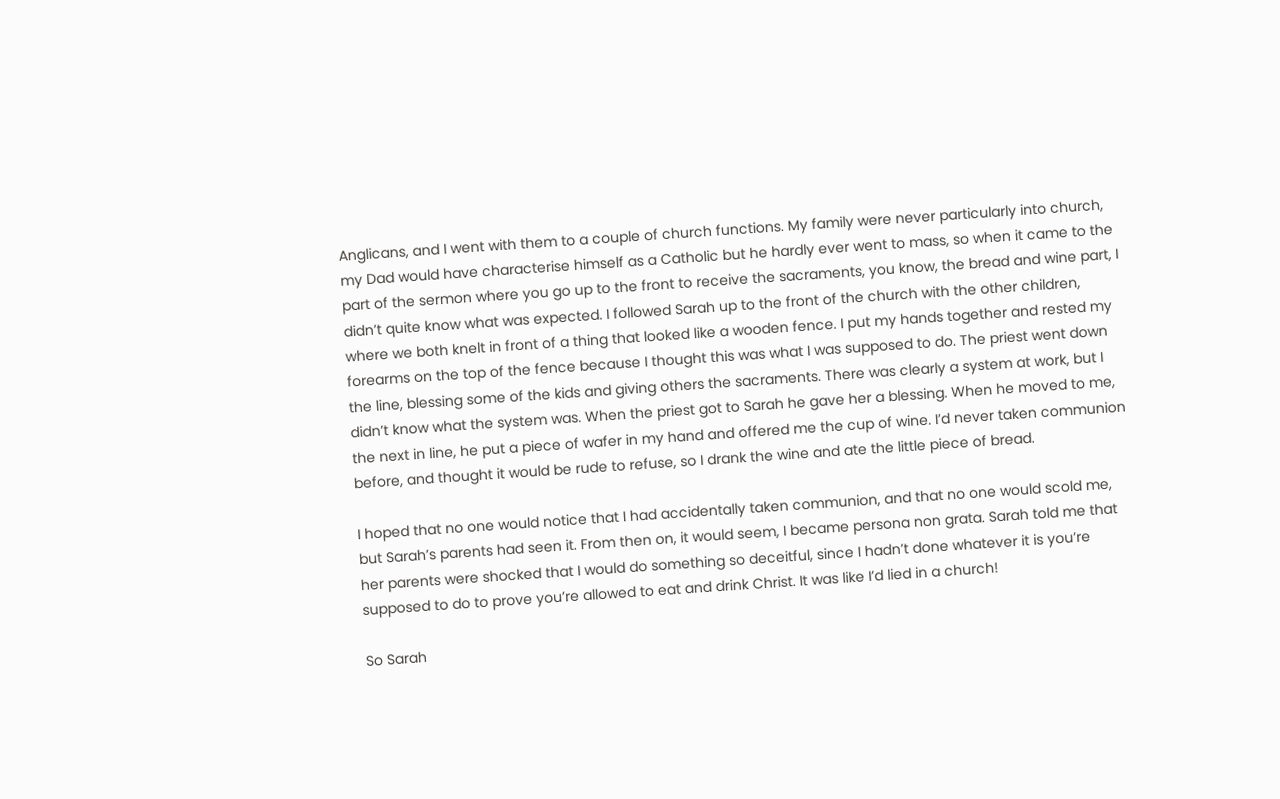Anglicans, and I went with them to a couple of church functions. My family were never particularly into church, my Dad would have characterise himself as a Catholic but he hardly ever went to mass, so when it came to the part of the sermon where you go up to the front to receive the sacraments, you know, the bread and wine part, I didn’t quite know what was expected. I followed Sarah up to the front of the church with the other children, where we both knelt in front of a thing that looked like a wooden fence. I put my hands together and rested my forearms on the top of the fence because I thought this was what I was supposed to do. The priest went down the line, blessing some of the kids and giving others the sacraments. There was clearly a system at work, but I didn’t know what the system was. When the priest got to Sarah he gave her a blessing. When he moved to me, the next in line, he put a piece of wafer in my hand and offered me the cup of wine. I’d never taken communion before, and thought it would be rude to refuse, so I drank the wine and ate the little piece of bread.

I hoped that no one would notice that I had accidentally taken communion, and that no one would scold me, but Sarah’s parents had seen it. From then on, it would seem, I became persona non grata. Sarah told me that her parents were shocked that I would do something so deceitful, since I hadn’t done whatever it is you’re supposed to do to prove you’re allowed to eat and drink Christ. It was like I’d lied in a church!

So Sarah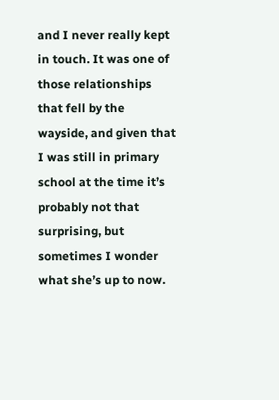and I never really kept in touch. It was one of those relationships that fell by the wayside, and given that I was still in primary school at the time it’s probably not that surprising, but sometimes I wonder what she’s up to now.